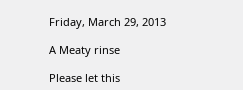Friday, March 29, 2013

A Meaty rinse

Please let this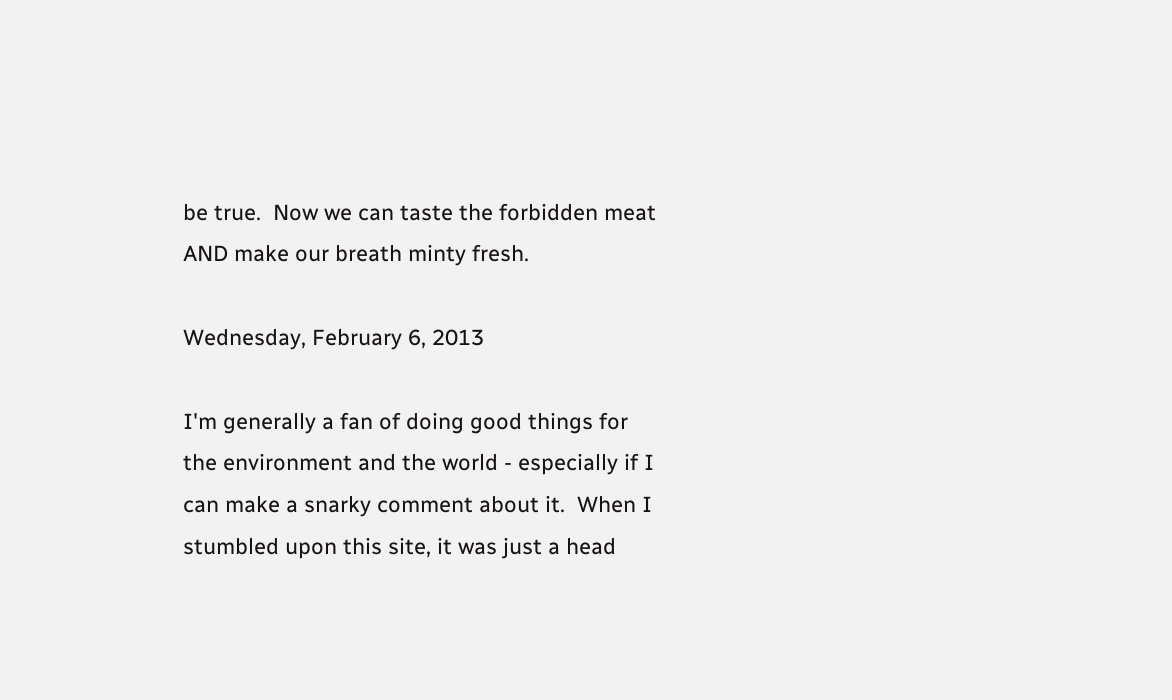be true.  Now we can taste the forbidden meat AND make our breath minty fresh.

Wednesday, February 6, 2013

I'm generally a fan of doing good things for the environment and the world - especially if I can make a snarky comment about it.  When I stumbled upon this site, it was just a head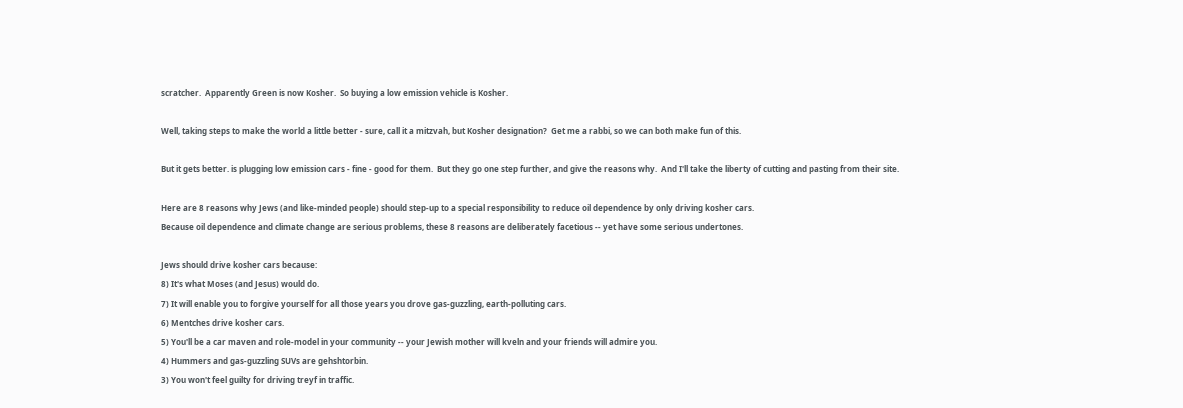scratcher.  Apparently Green is now Kosher.  So buying a low emission vehicle is Kosher.

Well, taking steps to make the world a little better - sure, call it a mitzvah, but Kosher designation?  Get me a rabbi, so we can both make fun of this.

But it gets better. is plugging low emission cars - fine - good for them.  But they go one step further, and give the reasons why.  And I'll take the liberty of cutting and pasting from their site.

Here are 8 reasons why Jews (and like-minded people) should step-up to a special responsibility to reduce oil dependence by only driving kosher cars.
Because oil dependence and climate change are serious problems, these 8 reasons are deliberately facetious -- yet have some serious undertones.

Jews should drive kosher cars because:
8) It's what Moses (and Jesus) would do.
7) It will enable you to forgive yourself for all those years you drove gas-guzzling, earth-polluting cars.
6) Mentches drive kosher cars.
5) You'll be a car maven and role-model in your community -- your Jewish mother will kveln and your friends will admire you.
4) Hummers and gas-guzzling SUVs are gehshtorbin.
3) You won't feel guilty for driving treyf in traffic.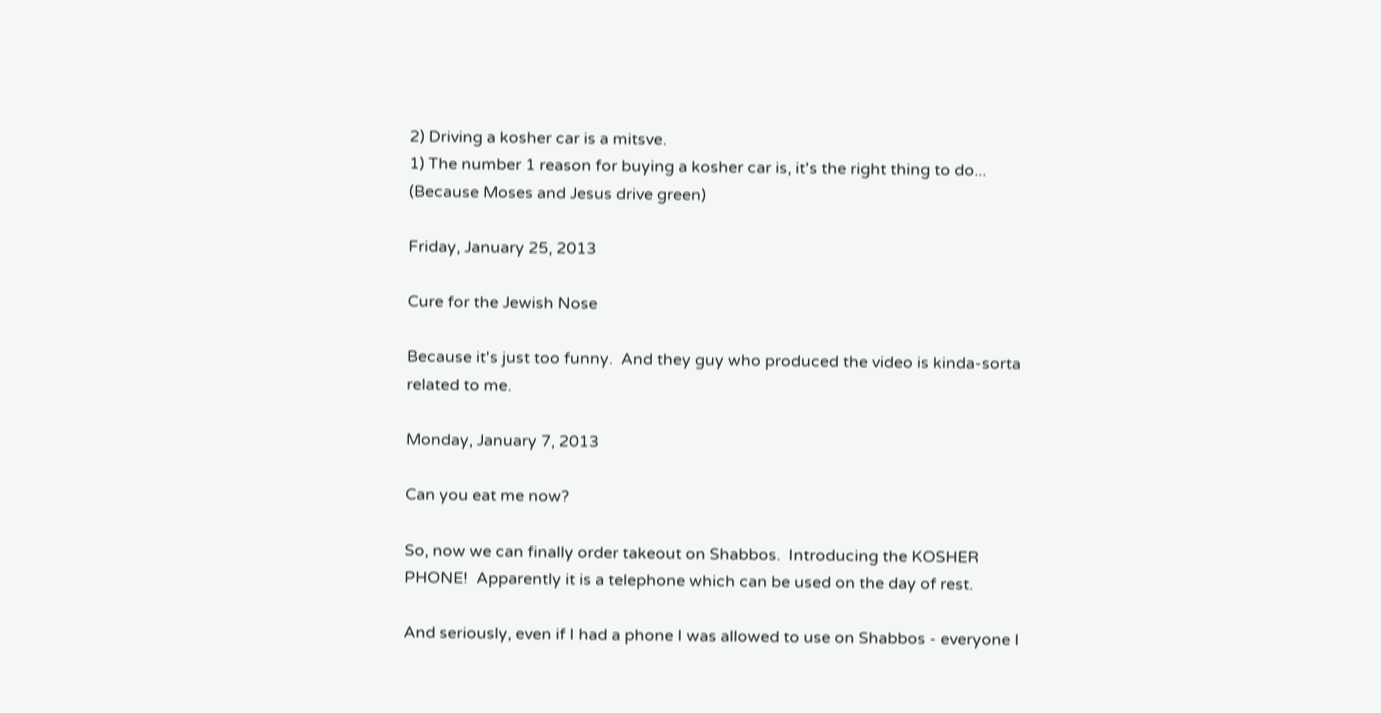2) Driving a kosher car is a mitsve.
1) The number 1 reason for buying a kosher car is, it's the right thing to do...
(Because Moses and Jesus drive green)

Friday, January 25, 2013

Cure for the Jewish Nose

Because it's just too funny.  And they guy who produced the video is kinda-sorta related to me.

Monday, January 7, 2013

Can you eat me now?

So, now we can finally order takeout on Shabbos.  Introducing the KOSHER PHONE!  Apparently it is a telephone which can be used on the day of rest.

And seriously, even if I had a phone I was allowed to use on Shabbos - everyone I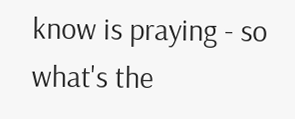know is praying - so what's the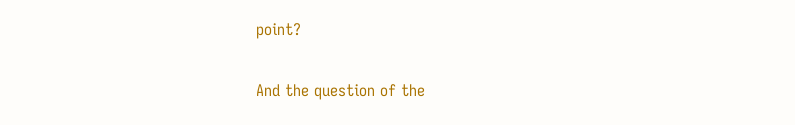point?

And the question of the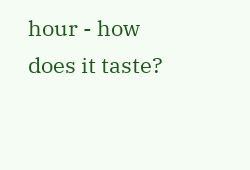hour - how does it taste?